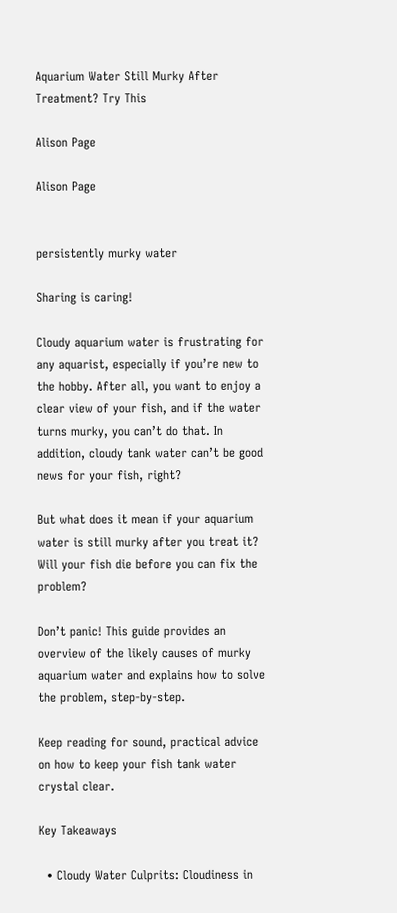Aquarium Water Still Murky After Treatment? Try This

Alison Page

Alison Page


persistently murky water

Sharing is caring!

Cloudy aquarium water is frustrating for any aquarist, especially if you’re new to the hobby. After all, you want to enjoy a clear view of your fish, and if the water turns murky, you can’t do that. In addition, cloudy tank water can’t be good news for your fish, right?

But what does it mean if your aquarium water is still murky after you treat it? Will your fish die before you can fix the problem?

Don’t panic! This guide provides an overview of the likely causes of murky aquarium water and explains how to solve the problem, step-by-step.

Keep reading for sound, practical advice on how to keep your fish tank water crystal clear.

Key Takeaways

  • Cloudy Water Culprits: Cloudiness in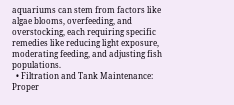aquariums can stem from factors like algae blooms, overfeeding, and overstocking, each requiring specific remedies like reducing light exposure, moderating feeding, and adjusting fish populations.
  • Filtration and Tank Maintenance: Proper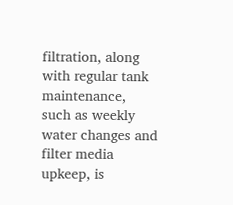filtration, along with regular tank maintenance, such as weekly water changes and filter media upkeep, is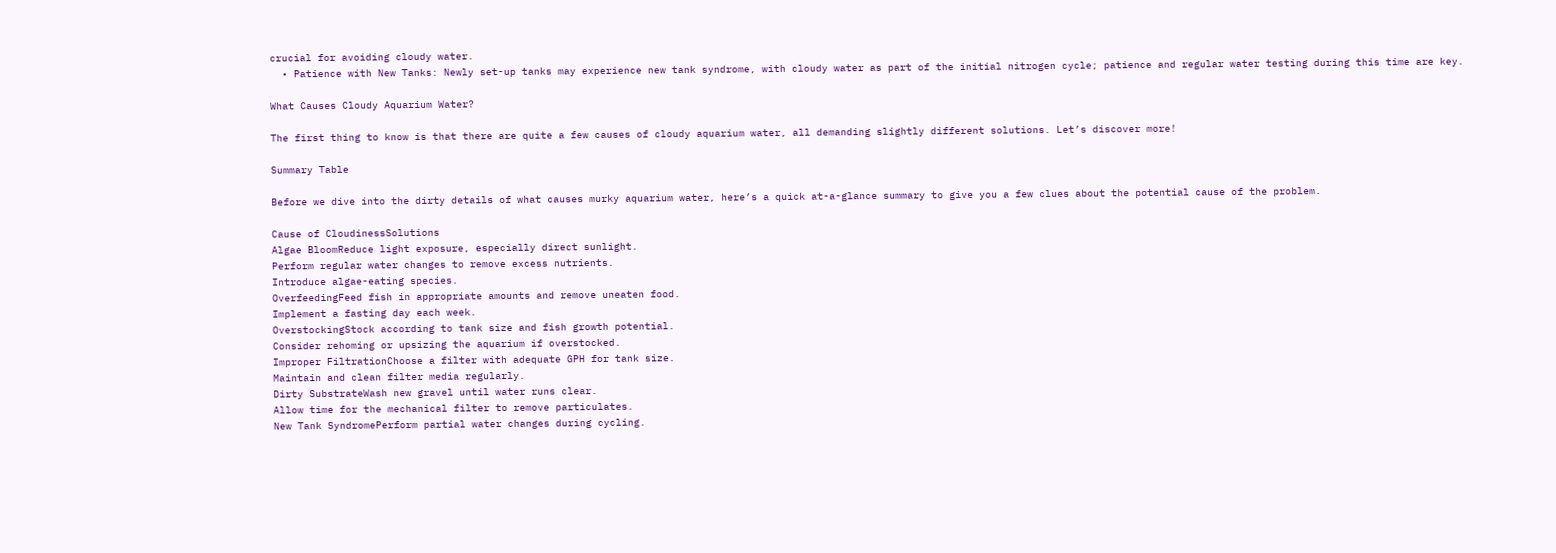crucial for avoiding cloudy water.
  • Patience with New Tanks: Newly set-up tanks may experience new tank syndrome, with cloudy water as part of the initial nitrogen cycle; patience and regular water testing during this time are key.

What Causes Cloudy Aquarium Water?

The first thing to know is that there are quite a few causes of cloudy aquarium water, all demanding slightly different solutions. Let’s discover more!

Summary Table

Before we dive into the dirty details of what causes murky aquarium water, here’s a quick at-a-glance summary to give you a few clues about the potential cause of the problem.

Cause of CloudinessSolutions
Algae BloomReduce light exposure, especially direct sunlight.
Perform regular water changes to remove excess nutrients.
Introduce algae-eating species.
OverfeedingFeed fish in appropriate amounts and remove uneaten food.
Implement a fasting day each week.
OverstockingStock according to tank size and fish growth potential.
Consider rehoming or upsizing the aquarium if overstocked.
Improper FiltrationChoose a filter with adequate GPH for tank size.
Maintain and clean filter media regularly.
Dirty SubstrateWash new gravel until water runs clear.
Allow time for the mechanical filter to remove particulates.
New Tank SyndromePerform partial water changes during cycling.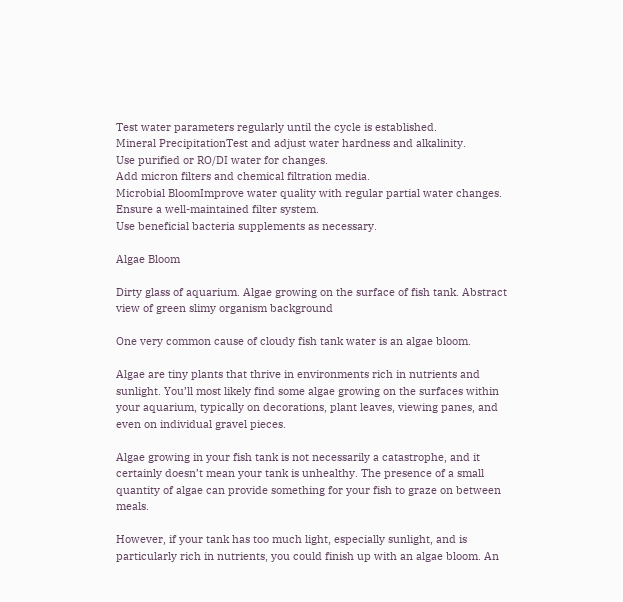Test water parameters regularly until the cycle is established.
Mineral PrecipitationTest and adjust water hardness and alkalinity.
Use purified or RO/DI water for changes.
Add micron filters and chemical filtration media.
Microbial BloomImprove water quality with regular partial water changes.
Ensure a well-maintained filter system.
Use beneficial bacteria supplements as necessary.

Algae Bloom

Dirty glass of aquarium. Algae growing on the surface of fish tank. Abstract view of green slimy organism background

One very common cause of cloudy fish tank water is an algae bloom.

Algae are tiny plants that thrive in environments rich in nutrients and sunlight. You’ll most likely find some algae growing on the surfaces within your aquarium, typically on decorations, plant leaves, viewing panes, and even on individual gravel pieces.

Algae growing in your fish tank is not necessarily a catastrophe, and it certainly doesn’t mean your tank is unhealthy. The presence of a small quantity of algae can provide something for your fish to graze on between meals.

However, if your tank has too much light, especially sunlight, and is particularly rich in nutrients, you could finish up with an algae bloom. An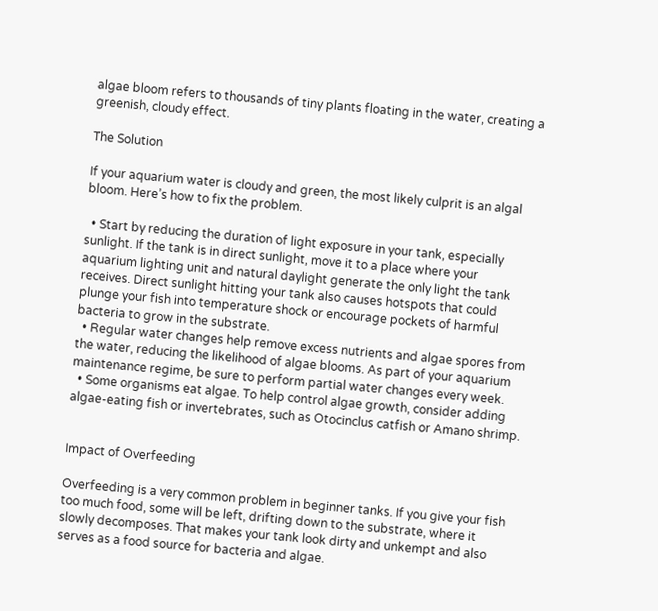algae bloom refers to thousands of tiny plants floating in the water, creating a greenish, cloudy effect.

The Solution

If your aquarium water is cloudy and green, the most likely culprit is an algal bloom. Here’s how to fix the problem.

  • Start by reducing the duration of light exposure in your tank, especially sunlight. If the tank is in direct sunlight, move it to a place where your aquarium lighting unit and natural daylight generate the only light the tank receives. Direct sunlight hitting your tank also causes hotspots that could plunge your fish into temperature shock or encourage pockets of harmful bacteria to grow in the substrate.
  • Regular water changes help remove excess nutrients and algae spores from the water, reducing the likelihood of algae blooms. As part of your aquarium maintenance regime, be sure to perform partial water changes every week.
  • Some organisms eat algae. To help control algae growth, consider adding algae-eating fish or invertebrates, such as Otocinclus catfish or Amano shrimp.


Impact of Overfeeding

Overfeeding is a very common problem in beginner tanks. If you give your fish too much food, some will be left, drifting down to the substrate, where it slowly decomposes. That makes your tank look dirty and unkempt and also serves as a food source for bacteria and algae.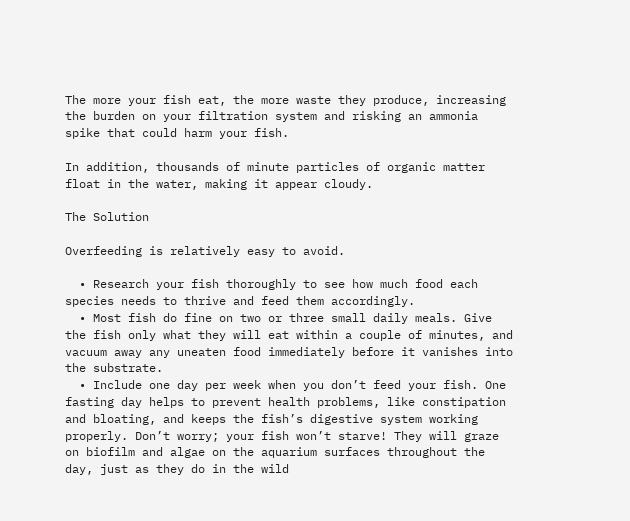The more your fish eat, the more waste they produce, increasing the burden on your filtration system and risking an ammonia spike that could harm your fish.

In addition, thousands of minute particles of organic matter float in the water, making it appear cloudy.

The Solution

Overfeeding is relatively easy to avoid.

  • Research your fish thoroughly to see how much food each species needs to thrive and feed them accordingly.
  • Most fish do fine on two or three small daily meals. Give the fish only what they will eat within a couple of minutes, and vacuum away any uneaten food immediately before it vanishes into the substrate.
  • Include one day per week when you don’t feed your fish. One fasting day helps to prevent health problems, like constipation and bloating, and keeps the fish’s digestive system working properly. Don’t worry; your fish won’t starve! They will graze on biofilm and algae on the aquarium surfaces throughout the day, just as they do in the wild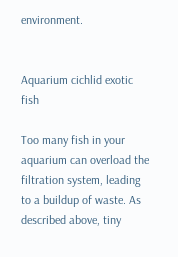environment.


Aquarium cichlid exotic fish

Too many fish in your aquarium can overload the filtration system, leading to a buildup of waste. As described above, tiny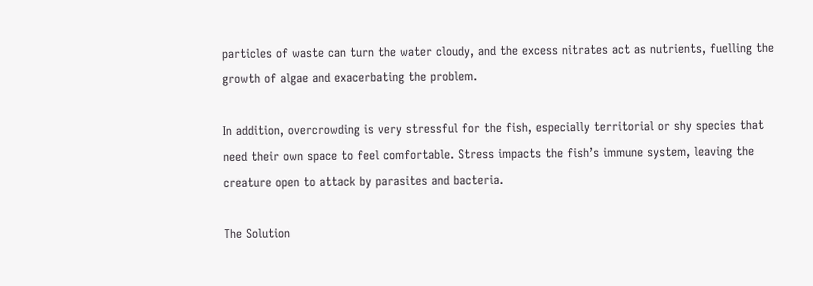particles of waste can turn the water cloudy, and the excess nitrates act as nutrients, fuelling the growth of algae and exacerbating the problem.

In addition, overcrowding is very stressful for the fish, especially territorial or shy species that need their own space to feel comfortable. Stress impacts the fish’s immune system, leaving the creature open to attack by parasites and bacteria.

The Solution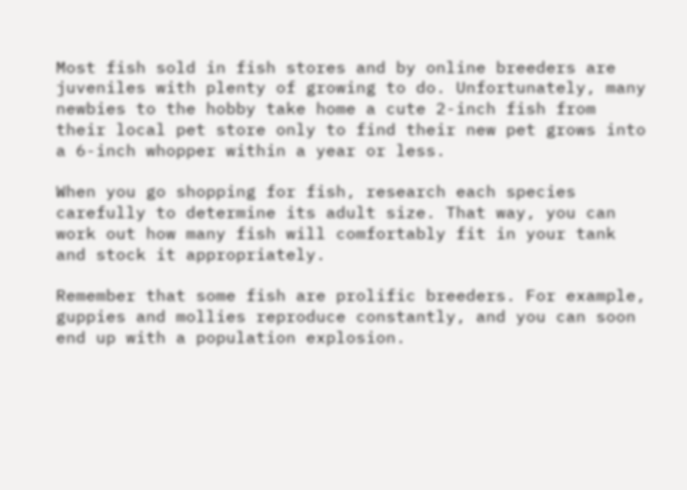Most fish sold in fish stores and by online breeders are juveniles with plenty of growing to do. Unfortunately, many newbies to the hobby take home a cute 2-inch fish from their local pet store only to find their new pet grows into a 6-inch whopper within a year or less.

When you go shopping for fish, research each species carefully to determine its adult size. That way, you can work out how many fish will comfortably fit in your tank and stock it appropriately.

Remember that some fish are prolific breeders. For example, guppies and mollies reproduce constantly, and you can soon end up with a population explosion.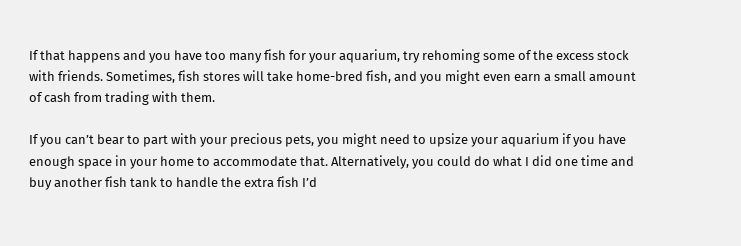If that happens and you have too many fish for your aquarium, try rehoming some of the excess stock with friends. Sometimes, fish stores will take home-bred fish, and you might even earn a small amount of cash from trading with them.

If you can’t bear to part with your precious pets, you might need to upsize your aquarium if you have enough space in your home to accommodate that. Alternatively, you could do what I did one time and buy another fish tank to handle the extra fish I’d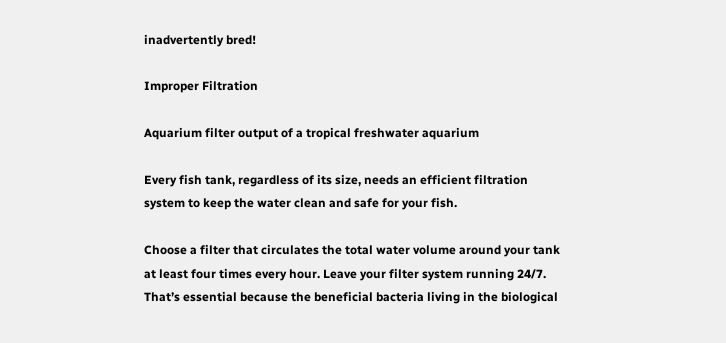inadvertently bred!

Improper Filtration

Aquarium filter output of a tropical freshwater aquarium

Every fish tank, regardless of its size, needs an efficient filtration system to keep the water clean and safe for your fish.

Choose a filter that circulates the total water volume around your tank at least four times every hour. Leave your filter system running 24/7. That’s essential because the beneficial bacteria living in the biological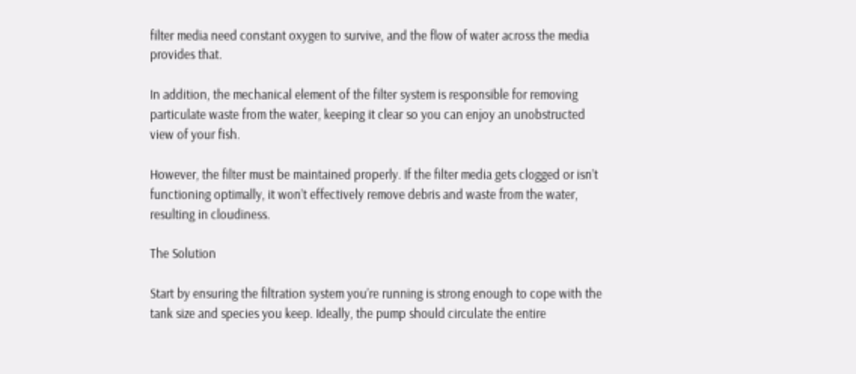filter media need constant oxygen to survive, and the flow of water across the media provides that.

In addition, the mechanical element of the filter system is responsible for removing particulate waste from the water, keeping it clear so you can enjoy an unobstructed view of your fish.

However, the filter must be maintained properly. If the filter media gets clogged or isn’t functioning optimally, it won’t effectively remove debris and waste from the water, resulting in cloudiness.

The Solution

Start by ensuring the filtration system you’re running is strong enough to cope with the tank size and species you keep. Ideally, the pump should circulate the entire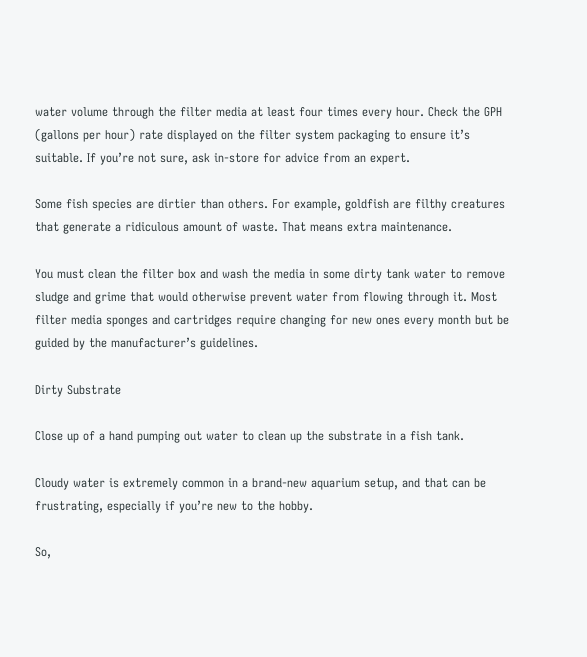water volume through the filter media at least four times every hour. Check the GPH (gallons per hour) rate displayed on the filter system packaging to ensure it’s suitable. If you’re not sure, ask in-store for advice from an expert.

Some fish species are dirtier than others. For example, goldfish are filthy creatures that generate a ridiculous amount of waste. That means extra maintenance.

You must clean the filter box and wash the media in some dirty tank water to remove sludge and grime that would otherwise prevent water from flowing through it. Most filter media sponges and cartridges require changing for new ones every month but be guided by the manufacturer’s guidelines.

Dirty Substrate

Close up of a hand pumping out water to clean up the substrate in a fish tank.

Cloudy water is extremely common in a brand-new aquarium setup, and that can be frustrating, especially if you’re new to the hobby.

So,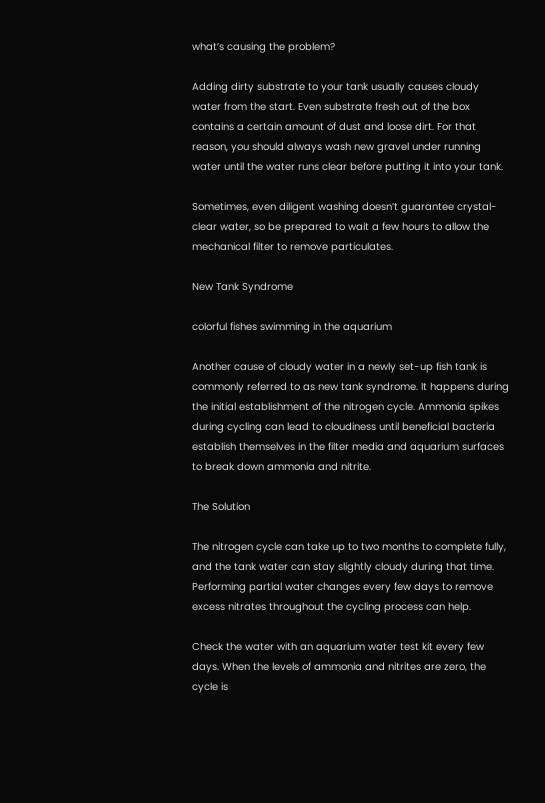what’s causing the problem?

Adding dirty substrate to your tank usually causes cloudy water from the start. Even substrate fresh out of the box contains a certain amount of dust and loose dirt. For that reason, you should always wash new gravel under running water until the water runs clear before putting it into your tank.

Sometimes, even diligent washing doesn’t guarantee crystal-clear water, so be prepared to wait a few hours to allow the mechanical filter to remove particulates.

New Tank Syndrome

colorful fishes swimming in the aquarium

Another cause of cloudy water in a newly set-up fish tank is commonly referred to as new tank syndrome. It happens during the initial establishment of the nitrogen cycle. Ammonia spikes during cycling can lead to cloudiness until beneficial bacteria establish themselves in the filter media and aquarium surfaces to break down ammonia and nitrite.

The Solution

The nitrogen cycle can take up to two months to complete fully, and the tank water can stay slightly cloudy during that time. Performing partial water changes every few days to remove excess nitrates throughout the cycling process can help.

Check the water with an aquarium water test kit every few days. When the levels of ammonia and nitrites are zero, the cycle is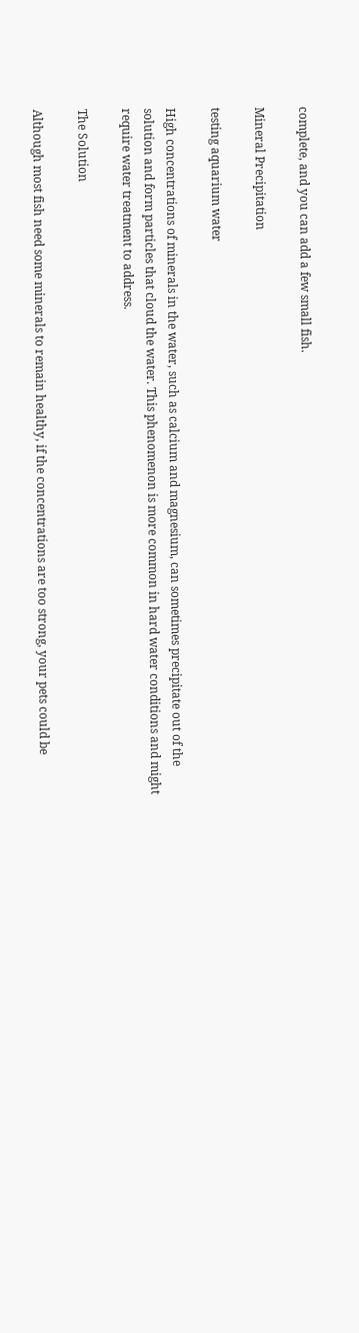complete, and you can add a few small fish.

Mineral Precipitation

testing aquarium water

High concentrations of minerals in the water, such as calcium and magnesium, can sometimes precipitate out of the solution and form particles that cloud the water. This phenomenon is more common in hard water conditions and might require water treatment to address.

The Solution

Although most fish need some minerals to remain healthy, if the concentrations are too strong, your pets could be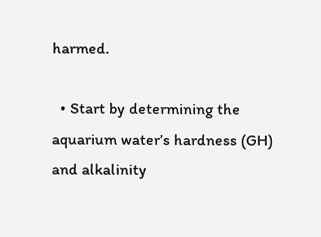harmed.

  • Start by determining the aquarium water’s hardness (GH) and alkalinity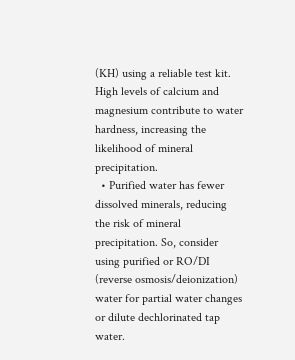(KH) using a reliable test kit. High levels of calcium and magnesium contribute to water hardness, increasing the likelihood of mineral precipitation.
  • Purified water has fewer dissolved minerals, reducing the risk of mineral precipitation. So, consider using purified or RO/DI (reverse osmosis/deionization) water for partial water changes or dilute dechlorinated tap water.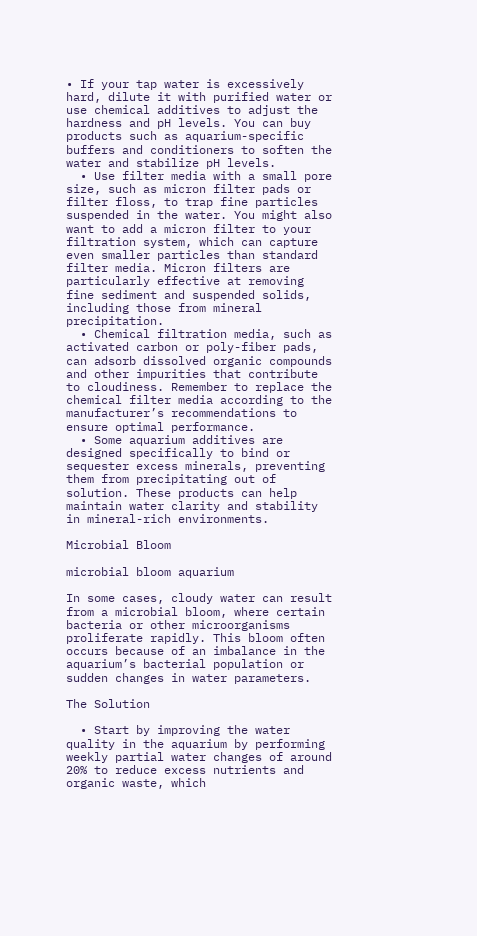• If your tap water is excessively hard, dilute it with purified water or use chemical additives to adjust the hardness and pH levels. You can buy products such as aquarium-specific buffers and conditioners to soften the water and stabilize pH levels.
  • Use filter media with a small pore size, such as micron filter pads or filter floss, to trap fine particles suspended in the water. You might also want to add a micron filter to your filtration system, which can capture even smaller particles than standard filter media. Micron filters are particularly effective at removing fine sediment and suspended solids, including those from mineral precipitation.
  • Chemical filtration media, such as activated carbon or poly-fiber pads, can adsorb dissolved organic compounds and other impurities that contribute to cloudiness. Remember to replace the chemical filter media according to the manufacturer’s recommendations to ensure optimal performance.
  • Some aquarium additives are designed specifically to bind or sequester excess minerals, preventing them from precipitating out of solution. These products can help maintain water clarity and stability in mineral-rich environments.

Microbial Bloom

microbial bloom aquarium

In some cases, cloudy water can result from a microbial bloom, where certain bacteria or other microorganisms proliferate rapidly. This bloom often occurs because of an imbalance in the aquarium’s bacterial population or sudden changes in water parameters.

The Solution

  • Start by improving the water quality in the aquarium by performing weekly partial water changes of around 20% to reduce excess nutrients and organic waste, which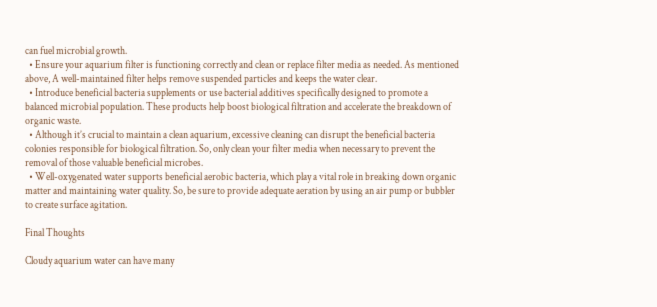can fuel microbial growth.
  • Ensure your aquarium filter is functioning correctly and clean or replace filter media as needed. As mentioned above, A well-maintained filter helps remove suspended particles and keeps the water clear.
  • Introduce beneficial bacteria supplements or use bacterial additives specifically designed to promote a balanced microbial population. These products help boost biological filtration and accelerate the breakdown of organic waste.
  • Although it’s crucial to maintain a clean aquarium, excessive cleaning can disrupt the beneficial bacteria colonies responsible for biological filtration. So, only clean your filter media when necessary to prevent the removal of those valuable beneficial microbes.
  • Well-oxygenated water supports beneficial aerobic bacteria, which play a vital role in breaking down organic matter and maintaining water quality. So, be sure to provide adequate aeration by using an air pump or bubbler to create surface agitation.

Final Thoughts

Cloudy aquarium water can have many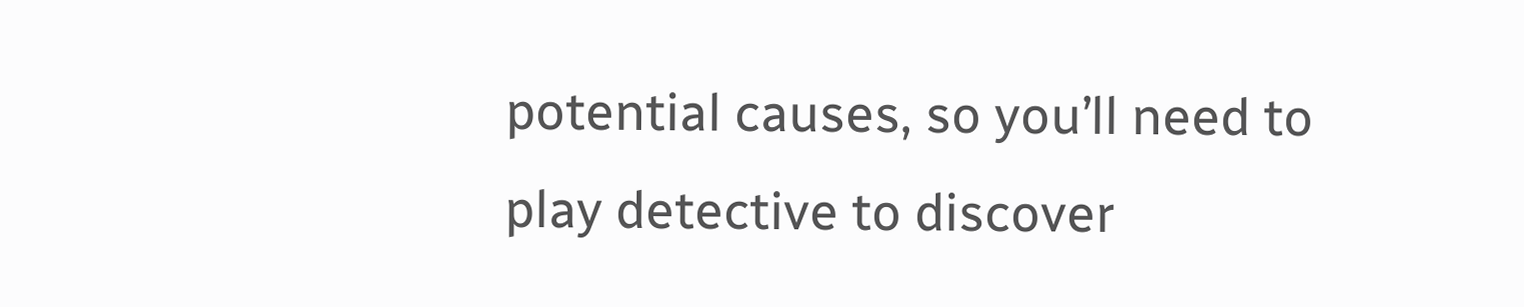potential causes, so you’ll need to play detective to discover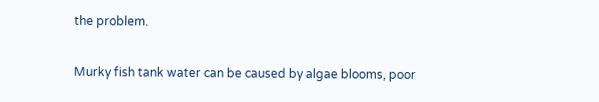the problem.

Murky fish tank water can be caused by algae blooms, poor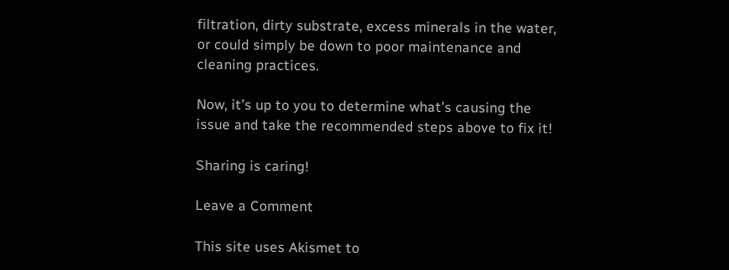filtration, dirty substrate, excess minerals in the water, or could simply be down to poor maintenance and cleaning practices.

Now, it’s up to you to determine what’s causing the issue and take the recommended steps above to fix it!

Sharing is caring!

Leave a Comment

This site uses Akismet to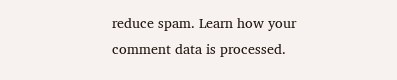reduce spam. Learn how your comment data is processed.